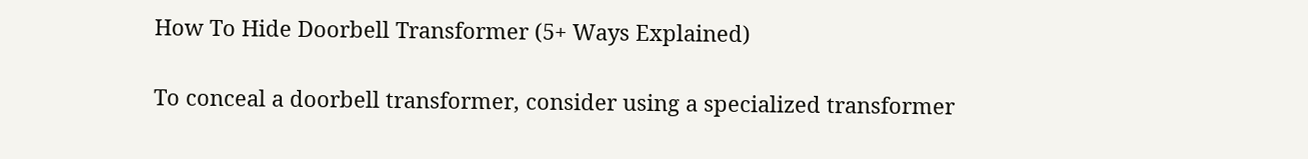How To Hide Doorbell Transformer (5+ Ways Explained)

To conceal a doorbell transformer, consider using a specialized transformer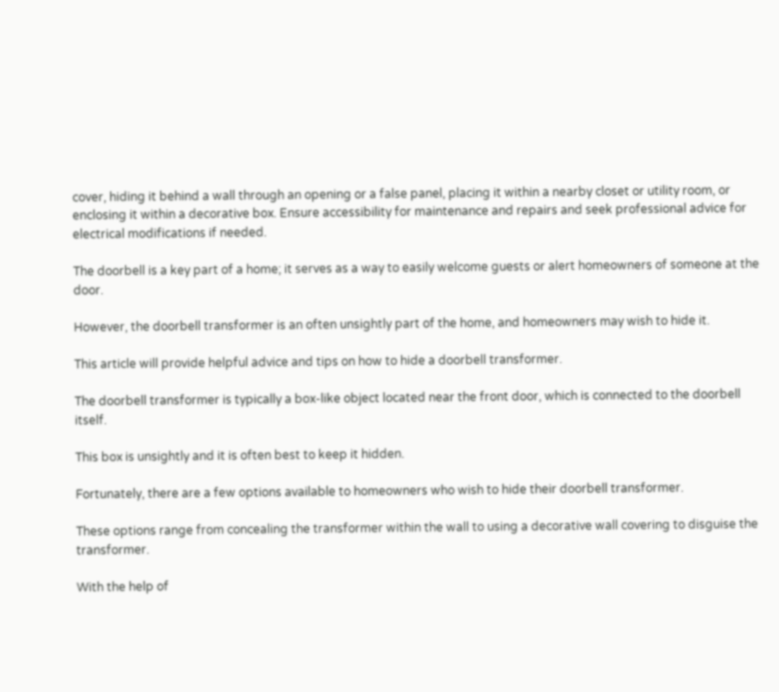cover, hiding it behind a wall through an opening or a false panel, placing it within a nearby closet or utility room, or enclosing it within a decorative box. Ensure accessibility for maintenance and repairs and seek professional advice for electrical modifications if needed.

The doorbell is a key part of a home; it serves as a way to easily welcome guests or alert homeowners of someone at the door.

However, the doorbell transformer is an often unsightly part of the home, and homeowners may wish to hide it.

This article will provide helpful advice and tips on how to hide a doorbell transformer.

The doorbell transformer is typically a box-like object located near the front door, which is connected to the doorbell itself.

This box is unsightly and it is often best to keep it hidden.

Fortunately, there are a few options available to homeowners who wish to hide their doorbell transformer.

These options range from concealing the transformer within the wall to using a decorative wall covering to disguise the transformer.

With the help of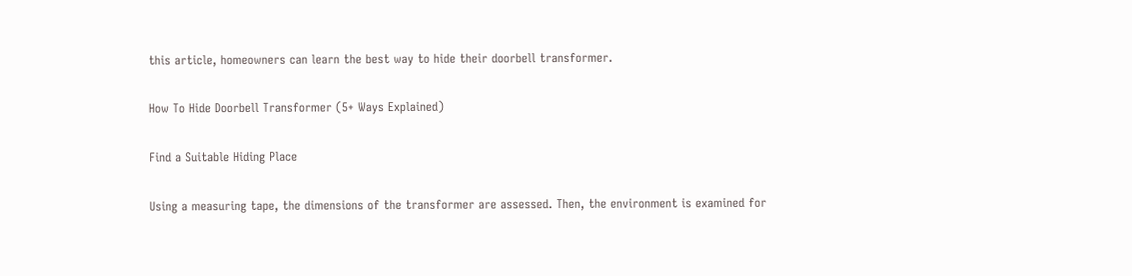this article, homeowners can learn the best way to hide their doorbell transformer.

How To Hide Doorbell Transformer (5+ Ways Explained)

Find a Suitable Hiding Place

Using a measuring tape, the dimensions of the transformer are assessed. Then, the environment is examined for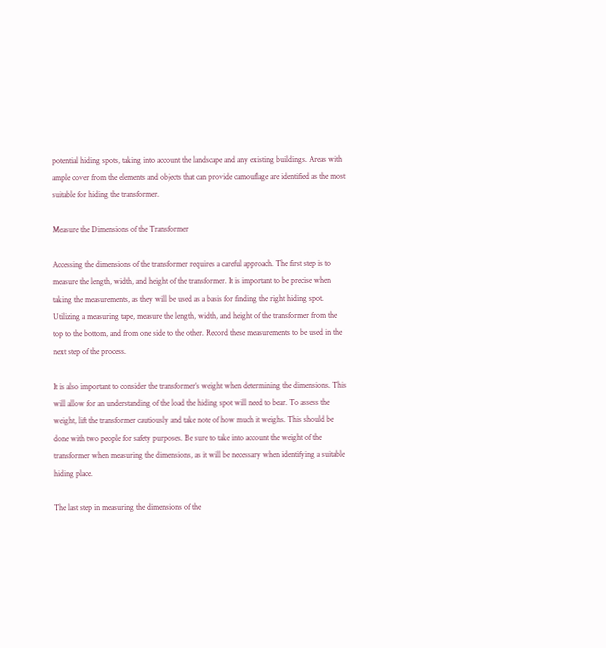potential hiding spots, taking into account the landscape and any existing buildings. Areas with ample cover from the elements and objects that can provide camouflage are identified as the most suitable for hiding the transformer.

Measure the Dimensions of the Transformer

Accessing the dimensions of the transformer requires a careful approach. The first step is to measure the length, width, and height of the transformer. It is important to be precise when taking the measurements, as they will be used as a basis for finding the right hiding spot. Utilizing a measuring tape, measure the length, width, and height of the transformer from the top to the bottom, and from one side to the other. Record these measurements to be used in the next step of the process.

It is also important to consider the transformer’s weight when determining the dimensions. This will allow for an understanding of the load the hiding spot will need to bear. To assess the weight, lift the transformer cautiously and take note of how much it weighs. This should be done with two people for safety purposes. Be sure to take into account the weight of the transformer when measuring the dimensions, as it will be necessary when identifying a suitable hiding place.

The last step in measuring the dimensions of the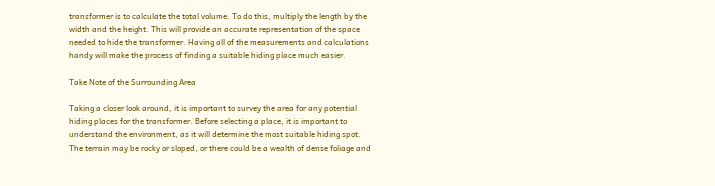transformer is to calculate the total volume. To do this, multiply the length by the width and the height. This will provide an accurate representation of the space needed to hide the transformer. Having all of the measurements and calculations handy will make the process of finding a suitable hiding place much easier.

Take Note of the Surrounding Area

Taking a closer look around, it is important to survey the area for any potential hiding places for the transformer. Before selecting a place, it is important to understand the environment, as it will determine the most suitable hiding spot. The terrain may be rocky or sloped, or there could be a wealth of dense foliage and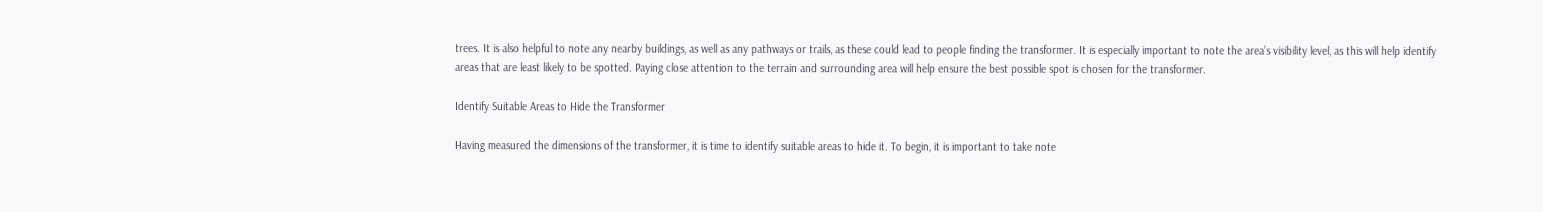trees. It is also helpful to note any nearby buildings, as well as any pathways or trails, as these could lead to people finding the transformer. It is especially important to note the area’s visibility level, as this will help identify areas that are least likely to be spotted. Paying close attention to the terrain and surrounding area will help ensure the best possible spot is chosen for the transformer.

Identify Suitable Areas to Hide the Transformer

Having measured the dimensions of the transformer, it is time to identify suitable areas to hide it. To begin, it is important to take note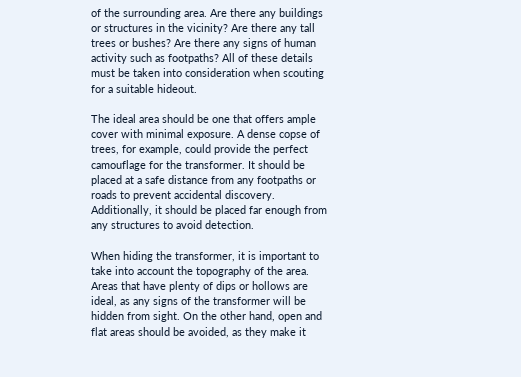of the surrounding area. Are there any buildings or structures in the vicinity? Are there any tall trees or bushes? Are there any signs of human activity such as footpaths? All of these details must be taken into consideration when scouting for a suitable hideout.

The ideal area should be one that offers ample cover with minimal exposure. A dense copse of trees, for example, could provide the perfect camouflage for the transformer. It should be placed at a safe distance from any footpaths or roads to prevent accidental discovery. Additionally, it should be placed far enough from any structures to avoid detection.

When hiding the transformer, it is important to take into account the topography of the area. Areas that have plenty of dips or hollows are ideal, as any signs of the transformer will be hidden from sight. On the other hand, open and flat areas should be avoided, as they make it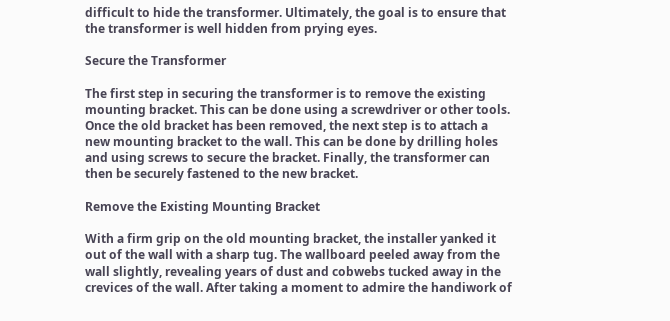difficult to hide the transformer. Ultimately, the goal is to ensure that the transformer is well hidden from prying eyes.

Secure the Transformer

The first step in securing the transformer is to remove the existing mounting bracket. This can be done using a screwdriver or other tools. Once the old bracket has been removed, the next step is to attach a new mounting bracket to the wall. This can be done by drilling holes and using screws to secure the bracket. Finally, the transformer can then be securely fastened to the new bracket.

Remove the Existing Mounting Bracket

With a firm grip on the old mounting bracket, the installer yanked it out of the wall with a sharp tug. The wallboard peeled away from the wall slightly, revealing years of dust and cobwebs tucked away in the crevices of the wall. After taking a moment to admire the handiwork of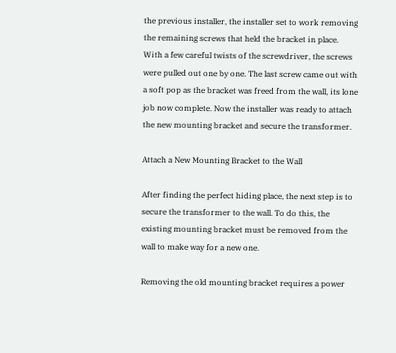the previous installer, the installer set to work removing the remaining screws that held the bracket in place. With a few careful twists of the screwdriver, the screws were pulled out one by one. The last screw came out with a soft pop as the bracket was freed from the wall, its lone job now complete. Now the installer was ready to attach the new mounting bracket and secure the transformer.

Attach a New Mounting Bracket to the Wall

After finding the perfect hiding place, the next step is to secure the transformer to the wall. To do this, the existing mounting bracket must be removed from the wall to make way for a new one.

Removing the old mounting bracket requires a power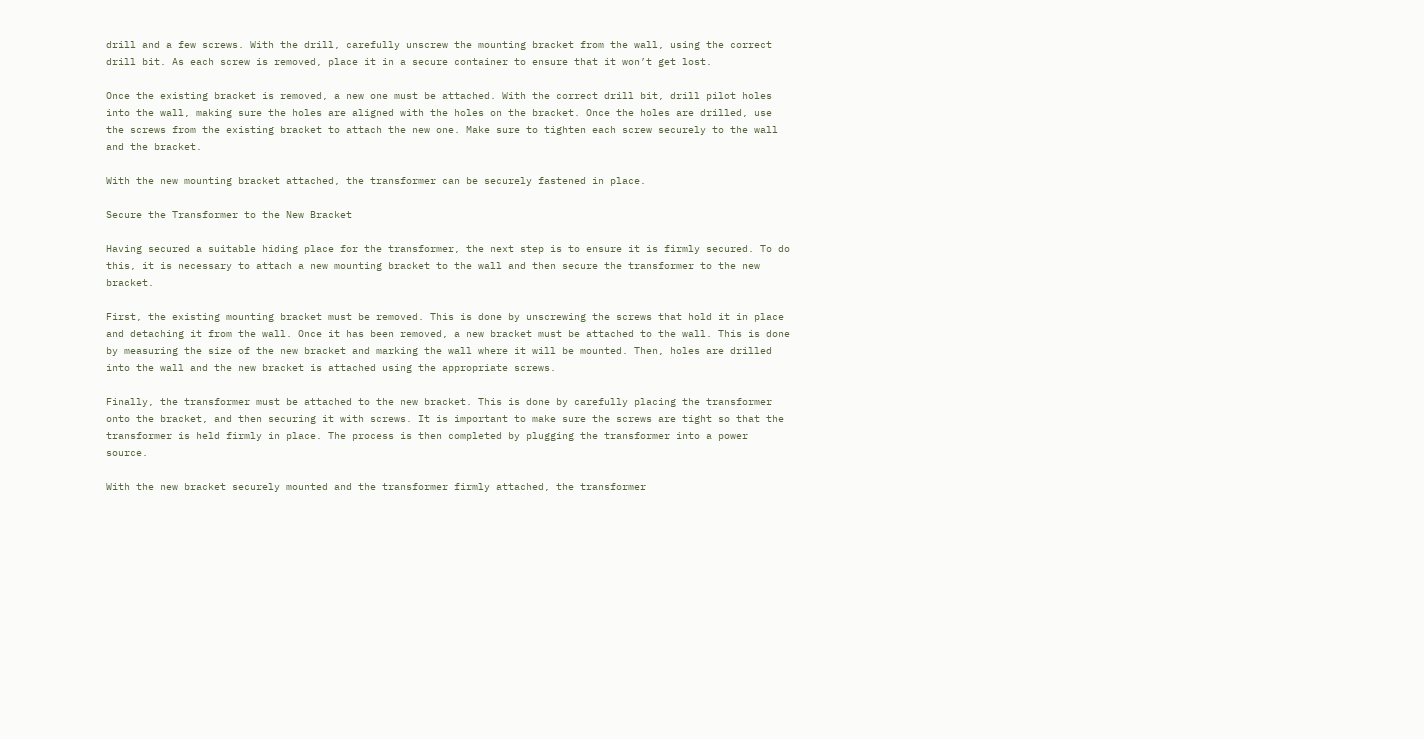drill and a few screws. With the drill, carefully unscrew the mounting bracket from the wall, using the correct drill bit. As each screw is removed, place it in a secure container to ensure that it won’t get lost.

Once the existing bracket is removed, a new one must be attached. With the correct drill bit, drill pilot holes into the wall, making sure the holes are aligned with the holes on the bracket. Once the holes are drilled, use the screws from the existing bracket to attach the new one. Make sure to tighten each screw securely to the wall and the bracket.

With the new mounting bracket attached, the transformer can be securely fastened in place.

Secure the Transformer to the New Bracket

Having secured a suitable hiding place for the transformer, the next step is to ensure it is firmly secured. To do this, it is necessary to attach a new mounting bracket to the wall and then secure the transformer to the new bracket.

First, the existing mounting bracket must be removed. This is done by unscrewing the screws that hold it in place and detaching it from the wall. Once it has been removed, a new bracket must be attached to the wall. This is done by measuring the size of the new bracket and marking the wall where it will be mounted. Then, holes are drilled into the wall and the new bracket is attached using the appropriate screws.

Finally, the transformer must be attached to the new bracket. This is done by carefully placing the transformer onto the bracket, and then securing it with screws. It is important to make sure the screws are tight so that the transformer is held firmly in place. The process is then completed by plugging the transformer into a power source.

With the new bracket securely mounted and the transformer firmly attached, the transformer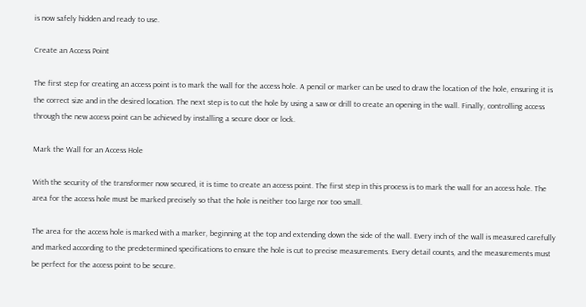is now safely hidden and ready to use.

Create an Access Point

The first step for creating an access point is to mark the wall for the access hole. A pencil or marker can be used to draw the location of the hole, ensuring it is the correct size and in the desired location. The next step is to cut the hole by using a saw or drill to create an opening in the wall. Finally, controlling access through the new access point can be achieved by installing a secure door or lock.

Mark the Wall for an Access Hole

With the security of the transformer now secured, it is time to create an access point. The first step in this process is to mark the wall for an access hole. The area for the access hole must be marked precisely so that the hole is neither too large nor too small.

The area for the access hole is marked with a marker, beginning at the top and extending down the side of the wall. Every inch of the wall is measured carefully and marked according to the predetermined specifications to ensure the hole is cut to precise measurements. Every detail counts, and the measurements must be perfect for the access point to be secure.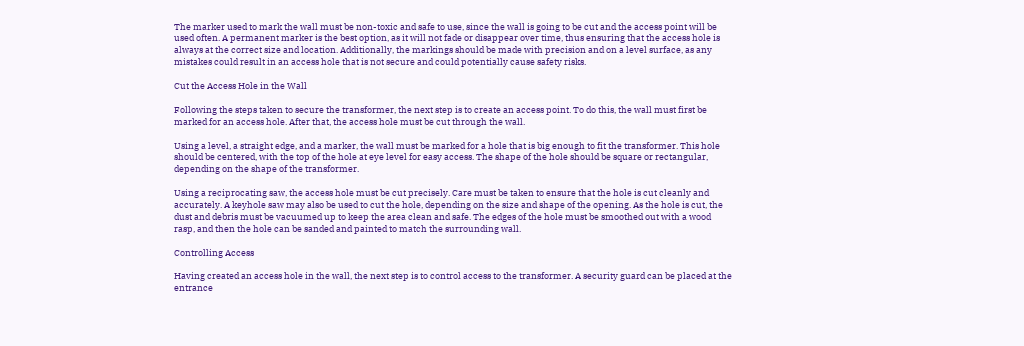The marker used to mark the wall must be non-toxic and safe to use, since the wall is going to be cut and the access point will be used often. A permanent marker is the best option, as it will not fade or disappear over time, thus ensuring that the access hole is always at the correct size and location. Additionally, the markings should be made with precision and on a level surface, as any mistakes could result in an access hole that is not secure and could potentially cause safety risks.

Cut the Access Hole in the Wall

Following the steps taken to secure the transformer, the next step is to create an access point. To do this, the wall must first be marked for an access hole. After that, the access hole must be cut through the wall.

Using a level, a straight edge, and a marker, the wall must be marked for a hole that is big enough to fit the transformer. This hole should be centered, with the top of the hole at eye level for easy access. The shape of the hole should be square or rectangular, depending on the shape of the transformer.

Using a reciprocating saw, the access hole must be cut precisely. Care must be taken to ensure that the hole is cut cleanly and accurately. A keyhole saw may also be used to cut the hole, depending on the size and shape of the opening. As the hole is cut, the dust and debris must be vacuumed up to keep the area clean and safe. The edges of the hole must be smoothed out with a wood rasp, and then the hole can be sanded and painted to match the surrounding wall.

Controlling Access

Having created an access hole in the wall, the next step is to control access to the transformer. A security guard can be placed at the entrance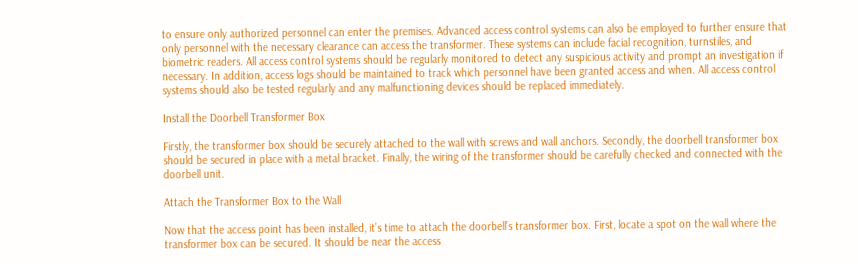to ensure only authorized personnel can enter the premises. Advanced access control systems can also be employed to further ensure that only personnel with the necessary clearance can access the transformer. These systems can include facial recognition, turnstiles, and biometric readers. All access control systems should be regularly monitored to detect any suspicious activity and prompt an investigation if necessary. In addition, access logs should be maintained to track which personnel have been granted access and when. All access control systems should also be tested regularly and any malfunctioning devices should be replaced immediately.

Install the Doorbell Transformer Box

Firstly, the transformer box should be securely attached to the wall with screws and wall anchors. Secondly, the doorbell transformer box should be secured in place with a metal bracket. Finally, the wiring of the transformer should be carefully checked and connected with the doorbell unit.

Attach the Transformer Box to the Wall

Now that the access point has been installed, it’s time to attach the doorbell’s transformer box. First, locate a spot on the wall where the transformer box can be secured. It should be near the access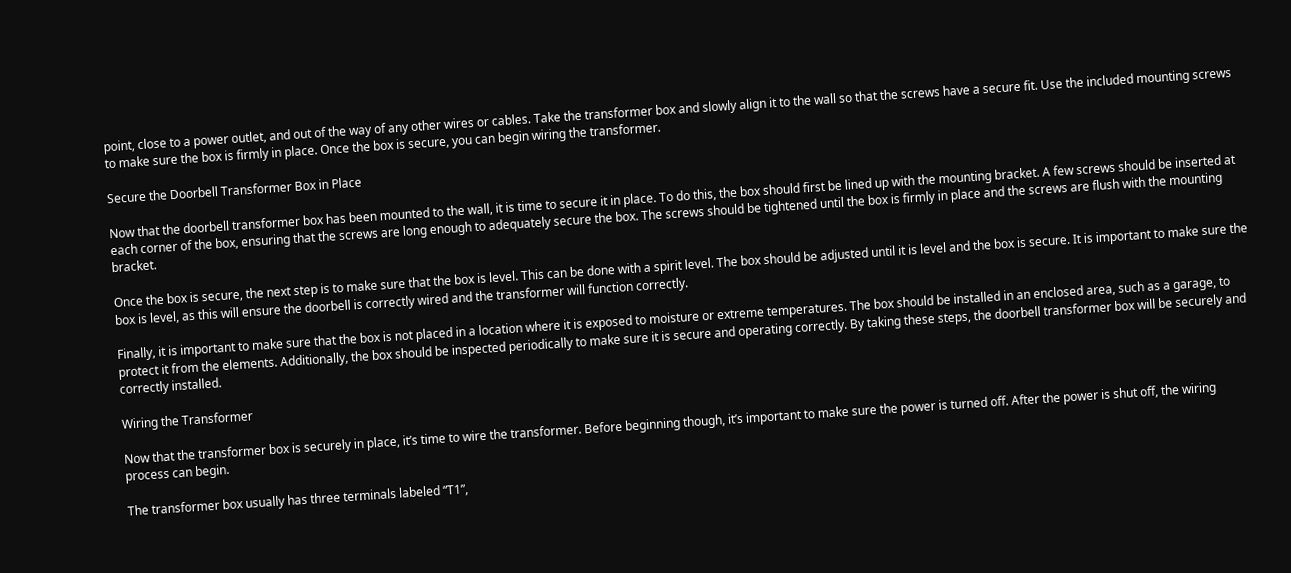point, close to a power outlet, and out of the way of any other wires or cables. Take the transformer box and slowly align it to the wall so that the screws have a secure fit. Use the included mounting screws to make sure the box is firmly in place. Once the box is secure, you can begin wiring the transformer.

Secure the Doorbell Transformer Box in Place

Now that the doorbell transformer box has been mounted to the wall, it is time to secure it in place. To do this, the box should first be lined up with the mounting bracket. A few screws should be inserted at each corner of the box, ensuring that the screws are long enough to adequately secure the box. The screws should be tightened until the box is firmly in place and the screws are flush with the mounting bracket.

Once the box is secure, the next step is to make sure that the box is level. This can be done with a spirit level. The box should be adjusted until it is level and the box is secure. It is important to make sure the box is level, as this will ensure the doorbell is correctly wired and the transformer will function correctly.

Finally, it is important to make sure that the box is not placed in a location where it is exposed to moisture or extreme temperatures. The box should be installed in an enclosed area, such as a garage, to protect it from the elements. Additionally, the box should be inspected periodically to make sure it is secure and operating correctly. By taking these steps, the doorbell transformer box will be securely and correctly installed.

Wiring the Transformer

Now that the transformer box is securely in place, it’s time to wire the transformer. Before beginning though, it’s important to make sure the power is turned off. After the power is shut off, the wiring process can begin.

The transformer box usually has three terminals labeled “T1”,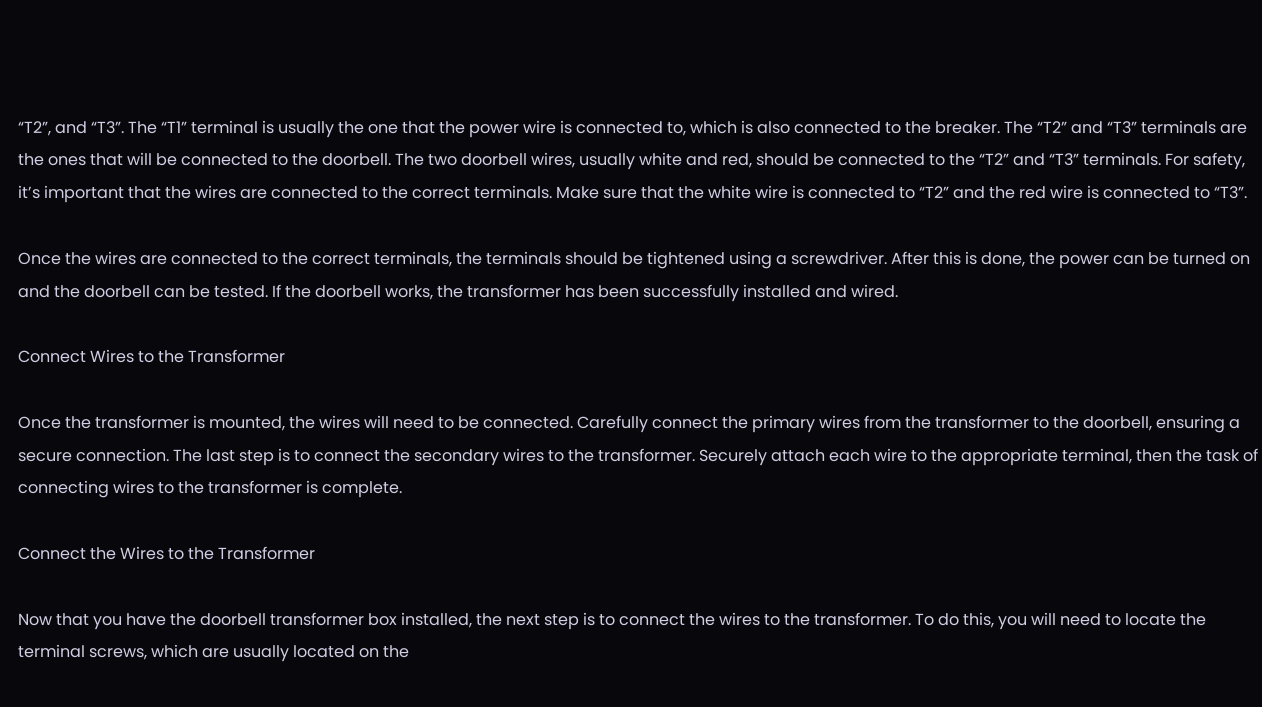“T2”, and “T3”. The “T1” terminal is usually the one that the power wire is connected to, which is also connected to the breaker. The “T2” and “T3” terminals are the ones that will be connected to the doorbell. The two doorbell wires, usually white and red, should be connected to the “T2” and “T3” terminals. For safety, it’s important that the wires are connected to the correct terminals. Make sure that the white wire is connected to “T2” and the red wire is connected to “T3”.

Once the wires are connected to the correct terminals, the terminals should be tightened using a screwdriver. After this is done, the power can be turned on and the doorbell can be tested. If the doorbell works, the transformer has been successfully installed and wired.

Connect Wires to the Transformer

Once the transformer is mounted, the wires will need to be connected. Carefully connect the primary wires from the transformer to the doorbell, ensuring a secure connection. The last step is to connect the secondary wires to the transformer. Securely attach each wire to the appropriate terminal, then the task of connecting wires to the transformer is complete.

Connect the Wires to the Transformer

Now that you have the doorbell transformer box installed, the next step is to connect the wires to the transformer. To do this, you will need to locate the terminal screws, which are usually located on the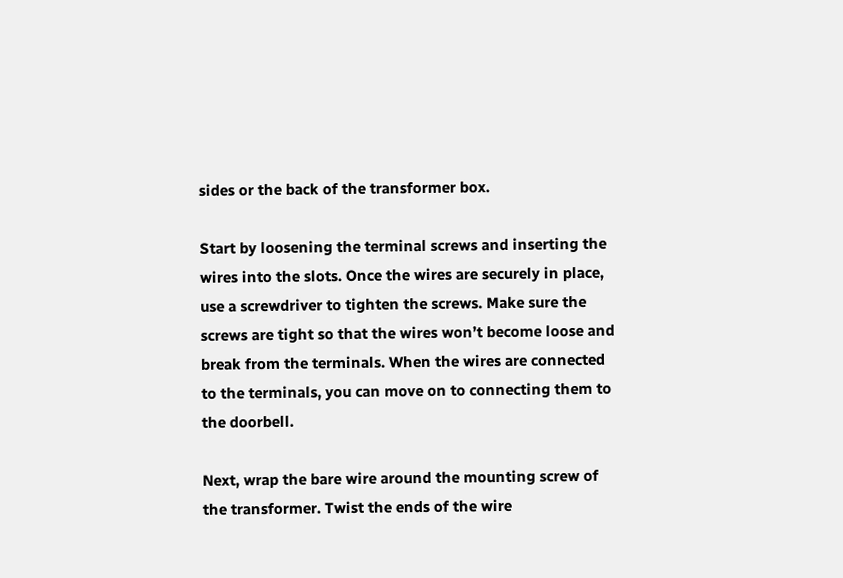sides or the back of the transformer box.

Start by loosening the terminal screws and inserting the wires into the slots. Once the wires are securely in place, use a screwdriver to tighten the screws. Make sure the screws are tight so that the wires won’t become loose and break from the terminals. When the wires are connected to the terminals, you can move on to connecting them to the doorbell.

Next, wrap the bare wire around the mounting screw of the transformer. Twist the ends of the wire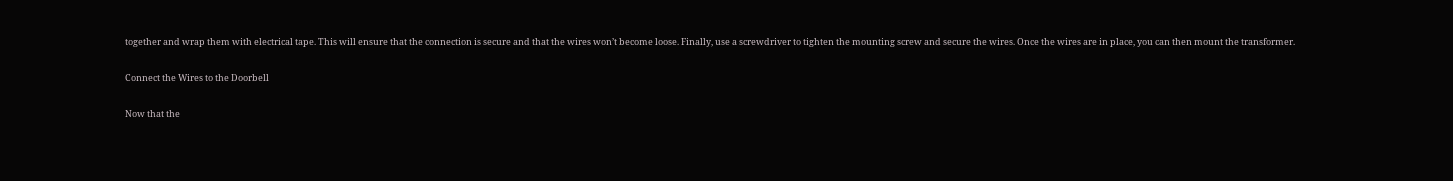together and wrap them with electrical tape. This will ensure that the connection is secure and that the wires won’t become loose. Finally, use a screwdriver to tighten the mounting screw and secure the wires. Once the wires are in place, you can then mount the transformer.

Connect the Wires to the Doorbell

Now that the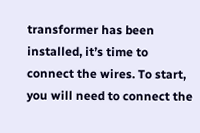transformer has been installed, it’s time to connect the wires. To start, you will need to connect the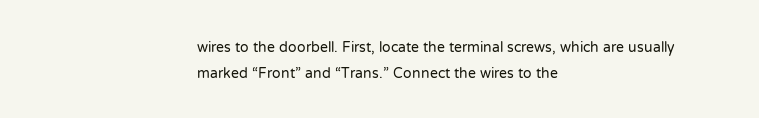wires to the doorbell. First, locate the terminal screws, which are usually marked “Front” and “Trans.” Connect the wires to the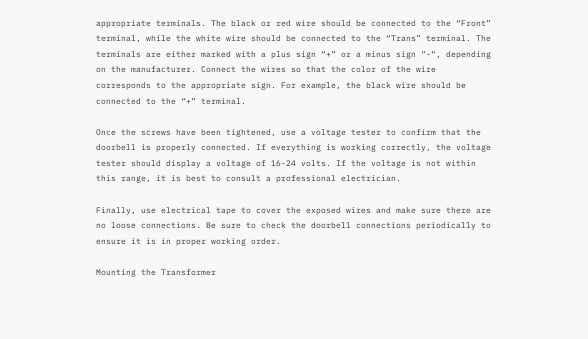appropriate terminals. The black or red wire should be connected to the “Front” terminal, while the white wire should be connected to the “Trans” terminal. The terminals are either marked with a plus sign “+” or a minus sign “-“, depending on the manufacturer. Connect the wires so that the color of the wire corresponds to the appropriate sign. For example, the black wire should be connected to the “+” terminal.

Once the screws have been tightened, use a voltage tester to confirm that the doorbell is properly connected. If everything is working correctly, the voltage tester should display a voltage of 16-24 volts. If the voltage is not within this range, it is best to consult a professional electrician.

Finally, use electrical tape to cover the exposed wires and make sure there are no loose connections. Be sure to check the doorbell connections periodically to ensure it is in proper working order.

Mounting the Transformer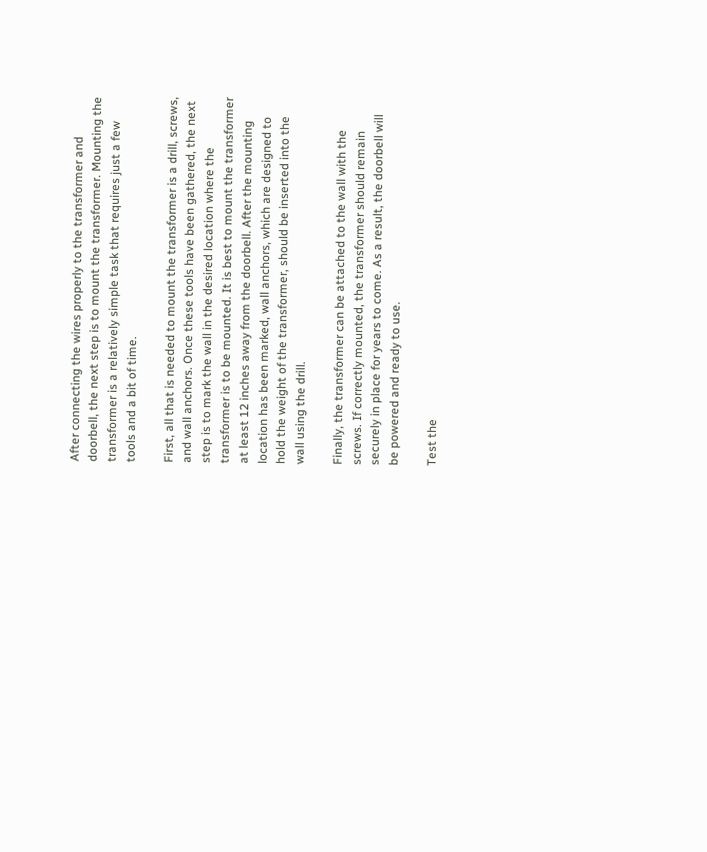After connecting the wires properly to the transformer and doorbell, the next step is to mount the transformer. Mounting the transformer is a relatively simple task that requires just a few tools and a bit of time.

First, all that is needed to mount the transformer is a drill, screws, and wall anchors. Once these tools have been gathered, the next step is to mark the wall in the desired location where the transformer is to be mounted. It is best to mount the transformer at least 12 inches away from the doorbell. After the mounting location has been marked, wall anchors, which are designed to hold the weight of the transformer, should be inserted into the wall using the drill.

Finally, the transformer can be attached to the wall with the screws. If correctly mounted, the transformer should remain securely in place for years to come. As a result, the doorbell will be powered and ready to use.

Test the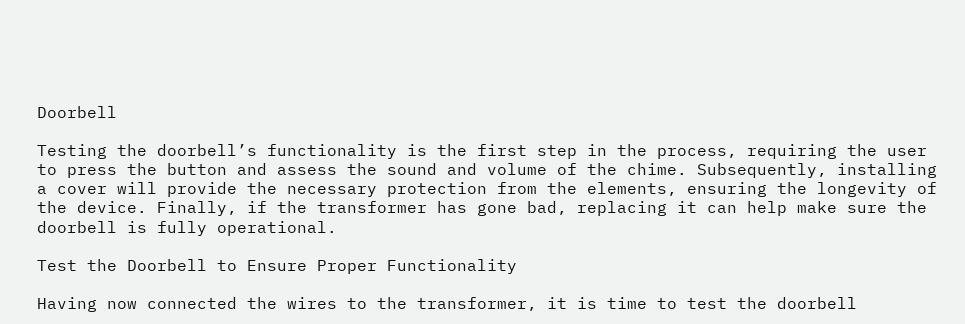Doorbell

Testing the doorbell’s functionality is the first step in the process, requiring the user to press the button and assess the sound and volume of the chime. Subsequently, installing a cover will provide the necessary protection from the elements, ensuring the longevity of the device. Finally, if the transformer has gone bad, replacing it can help make sure the doorbell is fully operational.

Test the Doorbell to Ensure Proper Functionality

Having now connected the wires to the transformer, it is time to test the doorbell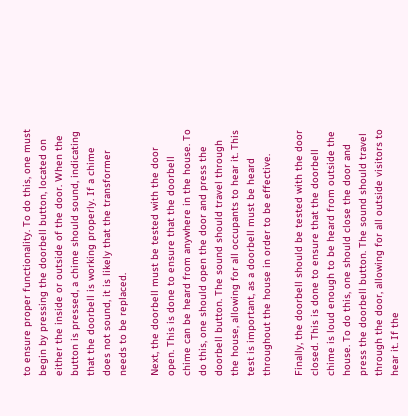to ensure proper functionality. To do this, one must begin by pressing the doorbell button, located on either the inside or outside of the door. When the button is pressed, a chime should sound, indicating that the doorbell is working properly. If a chime does not sound, it is likely that the transformer needs to be replaced.

Next, the doorbell must be tested with the door open. This is done to ensure that the doorbell chime can be heard from anywhere in the house. To do this, one should open the door and press the doorbell button. The sound should travel through the house, allowing for all occupants to hear it. This test is important, as a doorbell must be heard throughout the house in order to be effective.

Finally, the doorbell should be tested with the door closed. This is done to ensure that the doorbell chime is loud enough to be heard from outside the house. To do this, one should close the door and press the doorbell button. The sound should travel through the door, allowing for all outside visitors to hear it. If the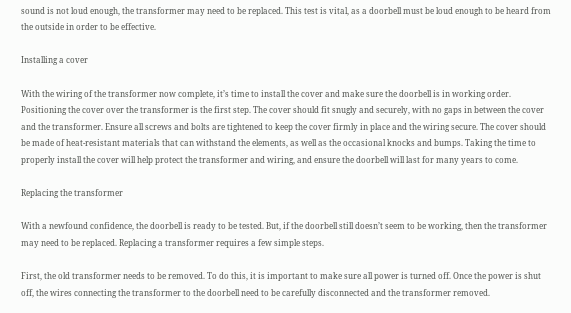sound is not loud enough, the transformer may need to be replaced. This test is vital, as a doorbell must be loud enough to be heard from the outside in order to be effective.

Installing a cover

With the wiring of the transformer now complete, it’s time to install the cover and make sure the doorbell is in working order. Positioning the cover over the transformer is the first step. The cover should fit snugly and securely, with no gaps in between the cover and the transformer. Ensure all screws and bolts are tightened to keep the cover firmly in place and the wiring secure. The cover should be made of heat-resistant materials that can withstand the elements, as well as the occasional knocks and bumps. Taking the time to properly install the cover will help protect the transformer and wiring, and ensure the doorbell will last for many years to come.

Replacing the transformer

With a newfound confidence, the doorbell is ready to be tested. But, if the doorbell still doesn’t seem to be working, then the transformer may need to be replaced. Replacing a transformer requires a few simple steps.

First, the old transformer needs to be removed. To do this, it is important to make sure all power is turned off. Once the power is shut off, the wires connecting the transformer to the doorbell need to be carefully disconnected and the transformer removed.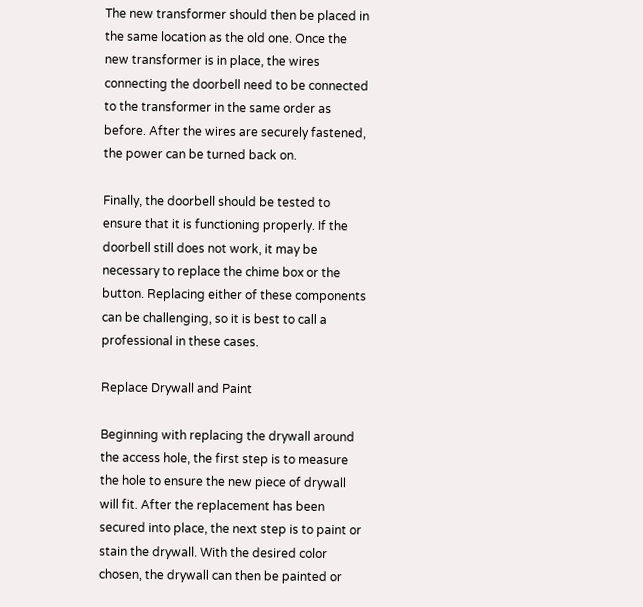The new transformer should then be placed in the same location as the old one. Once the new transformer is in place, the wires connecting the doorbell need to be connected to the transformer in the same order as before. After the wires are securely fastened, the power can be turned back on.

Finally, the doorbell should be tested to ensure that it is functioning properly. If the doorbell still does not work, it may be necessary to replace the chime box or the button. Replacing either of these components can be challenging, so it is best to call a professional in these cases.

Replace Drywall and Paint

Beginning with replacing the drywall around the access hole, the first step is to measure the hole to ensure the new piece of drywall will fit. After the replacement has been secured into place, the next step is to paint or stain the drywall. With the desired color chosen, the drywall can then be painted or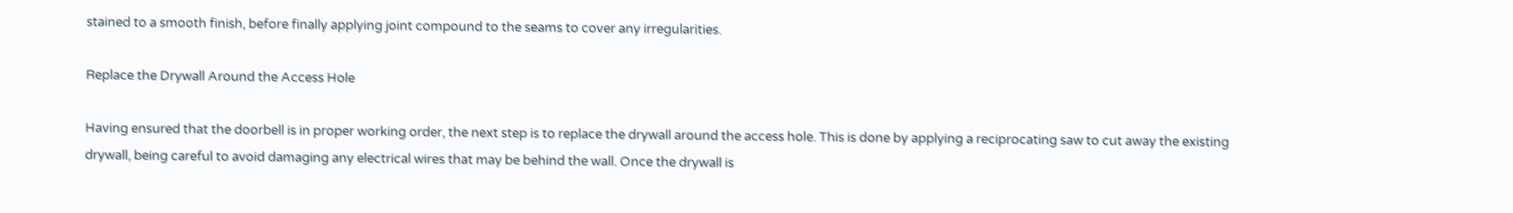stained to a smooth finish, before finally applying joint compound to the seams to cover any irregularities.

Replace the Drywall Around the Access Hole

Having ensured that the doorbell is in proper working order, the next step is to replace the drywall around the access hole. This is done by applying a reciprocating saw to cut away the existing drywall, being careful to avoid damaging any electrical wires that may be behind the wall. Once the drywall is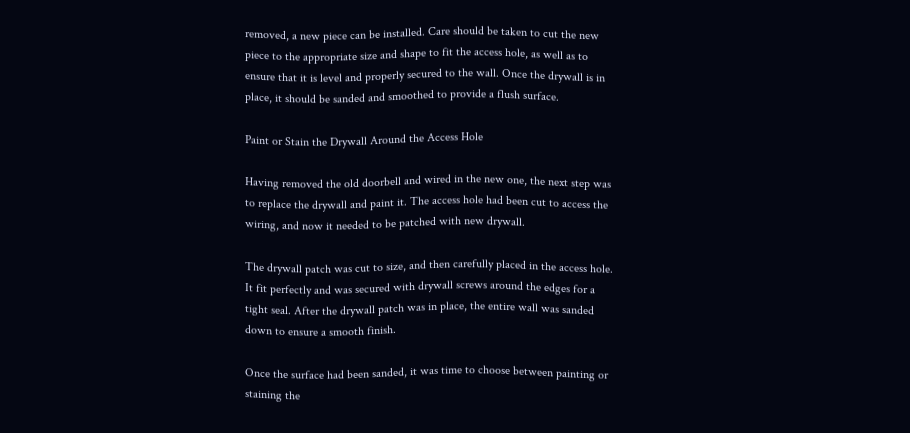removed, a new piece can be installed. Care should be taken to cut the new piece to the appropriate size and shape to fit the access hole, as well as to ensure that it is level and properly secured to the wall. Once the drywall is in place, it should be sanded and smoothed to provide a flush surface.

Paint or Stain the Drywall Around the Access Hole

Having removed the old doorbell and wired in the new one, the next step was to replace the drywall and paint it. The access hole had been cut to access the wiring, and now it needed to be patched with new drywall.

The drywall patch was cut to size, and then carefully placed in the access hole. It fit perfectly and was secured with drywall screws around the edges for a tight seal. After the drywall patch was in place, the entire wall was sanded down to ensure a smooth finish.

Once the surface had been sanded, it was time to choose between painting or staining the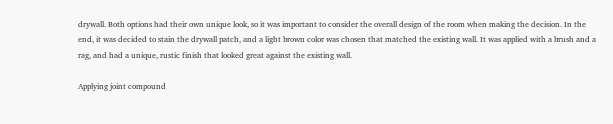drywall. Both options had their own unique look, so it was important to consider the overall design of the room when making the decision. In the end, it was decided to stain the drywall patch, and a light brown color was chosen that matched the existing wall. It was applied with a brush and a rag, and had a unique, rustic finish that looked great against the existing wall.

Applying joint compound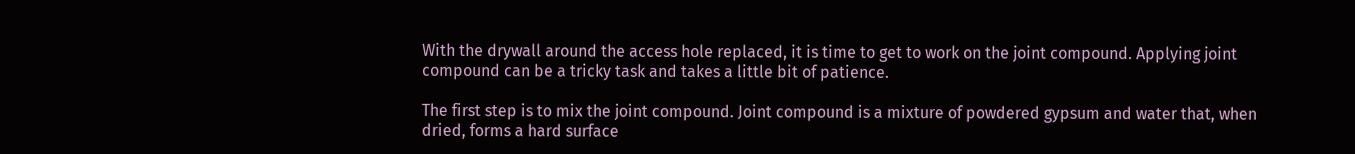With the drywall around the access hole replaced, it is time to get to work on the joint compound. Applying joint compound can be a tricky task and takes a little bit of patience.

The first step is to mix the joint compound. Joint compound is a mixture of powdered gypsum and water that, when dried, forms a hard surface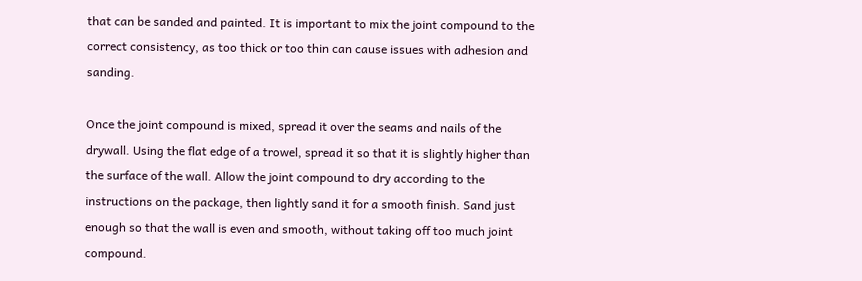that can be sanded and painted. It is important to mix the joint compound to the correct consistency, as too thick or too thin can cause issues with adhesion and sanding.

Once the joint compound is mixed, spread it over the seams and nails of the drywall. Using the flat edge of a trowel, spread it so that it is slightly higher than the surface of the wall. Allow the joint compound to dry according to the instructions on the package, then lightly sand it for a smooth finish. Sand just enough so that the wall is even and smooth, without taking off too much joint compound.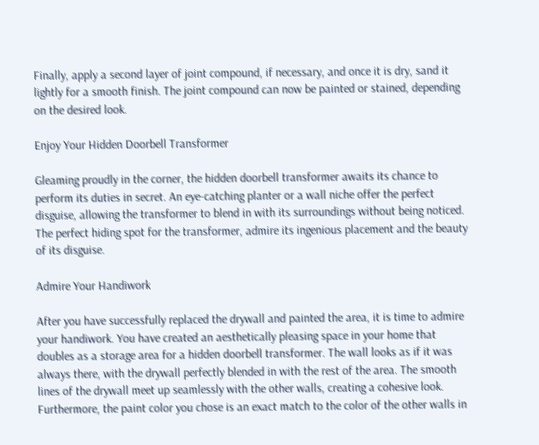Finally, apply a second layer of joint compound, if necessary, and once it is dry, sand it lightly for a smooth finish. The joint compound can now be painted or stained, depending on the desired look.

Enjoy Your Hidden Doorbell Transformer

Gleaming proudly in the corner, the hidden doorbell transformer awaits its chance to perform its duties in secret. An eye-catching planter or a wall niche offer the perfect disguise, allowing the transformer to blend in with its surroundings without being noticed. The perfect hiding spot for the transformer, admire its ingenious placement and the beauty of its disguise.

Admire Your Handiwork

After you have successfully replaced the drywall and painted the area, it is time to admire your handiwork. You have created an aesthetically pleasing space in your home that doubles as a storage area for a hidden doorbell transformer. The wall looks as if it was always there, with the drywall perfectly blended in with the rest of the area. The smooth lines of the drywall meet up seamlessly with the other walls, creating a cohesive look. Furthermore, the paint color you chose is an exact match to the color of the other walls in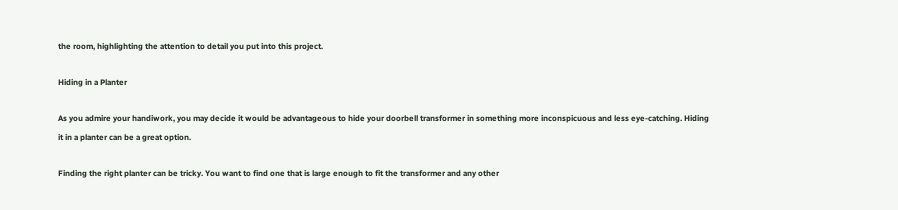the room, highlighting the attention to detail you put into this project.

Hiding in a Planter

As you admire your handiwork, you may decide it would be advantageous to hide your doorbell transformer in something more inconspicuous and less eye-catching. Hiding it in a planter can be a great option.

Finding the right planter can be tricky. You want to find one that is large enough to fit the transformer and any other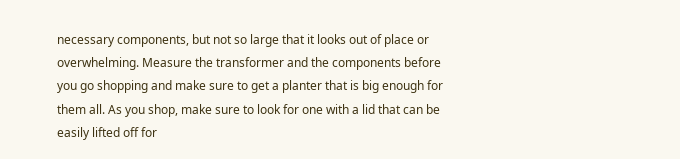necessary components, but not so large that it looks out of place or overwhelming. Measure the transformer and the components before you go shopping and make sure to get a planter that is big enough for them all. As you shop, make sure to look for one with a lid that can be easily lifted off for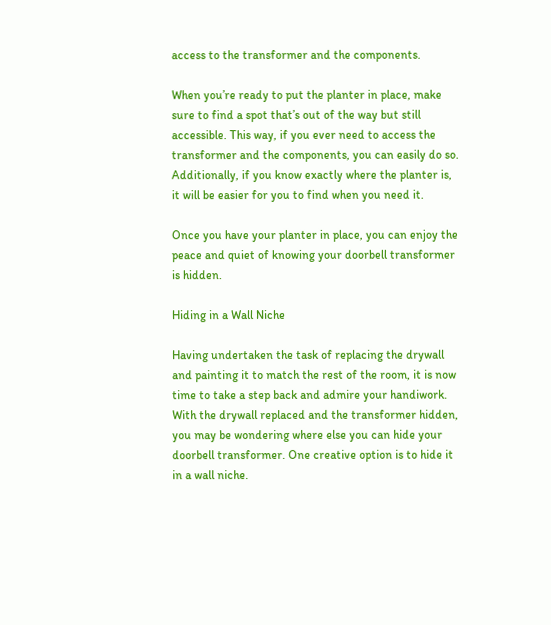access to the transformer and the components.

When you’re ready to put the planter in place, make sure to find a spot that’s out of the way but still accessible. This way, if you ever need to access the transformer and the components, you can easily do so. Additionally, if you know exactly where the planter is, it will be easier for you to find when you need it.

Once you have your planter in place, you can enjoy the peace and quiet of knowing your doorbell transformer is hidden.

Hiding in a Wall Niche

Having undertaken the task of replacing the drywall and painting it to match the rest of the room, it is now time to take a step back and admire your handiwork. With the drywall replaced and the transformer hidden, you may be wondering where else you can hide your doorbell transformer. One creative option is to hide it in a wall niche.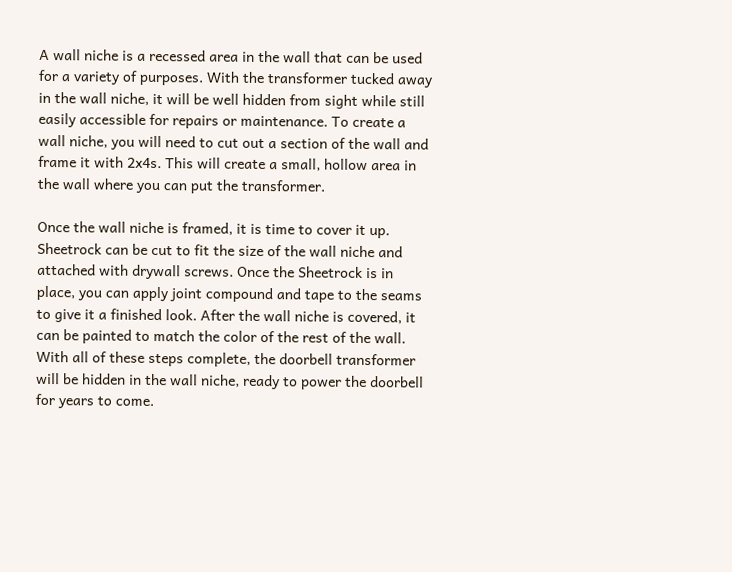A wall niche is a recessed area in the wall that can be used for a variety of purposes. With the transformer tucked away in the wall niche, it will be well hidden from sight while still easily accessible for repairs or maintenance. To create a wall niche, you will need to cut out a section of the wall and frame it with 2x4s. This will create a small, hollow area in the wall where you can put the transformer.

Once the wall niche is framed, it is time to cover it up. Sheetrock can be cut to fit the size of the wall niche and attached with drywall screws. Once the Sheetrock is in place, you can apply joint compound and tape to the seams to give it a finished look. After the wall niche is covered, it can be painted to match the color of the rest of the wall. With all of these steps complete, the doorbell transformer will be hidden in the wall niche, ready to power the doorbell for years to come.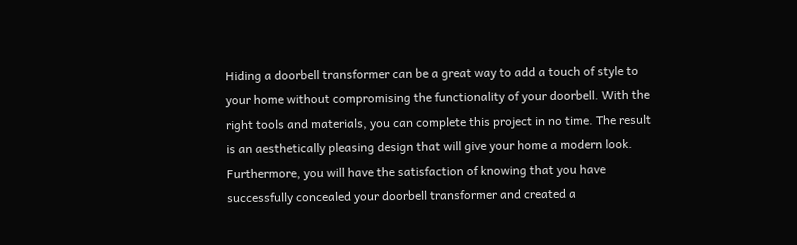Hiding a doorbell transformer can be a great way to add a touch of style to your home without compromising the functionality of your doorbell. With the right tools and materials, you can complete this project in no time. The result is an aesthetically pleasing design that will give your home a modern look. Furthermore, you will have the satisfaction of knowing that you have successfully concealed your doorbell transformer and created a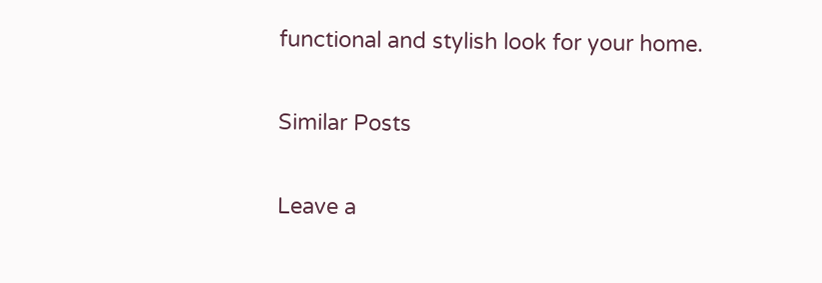functional and stylish look for your home.

Similar Posts

Leave a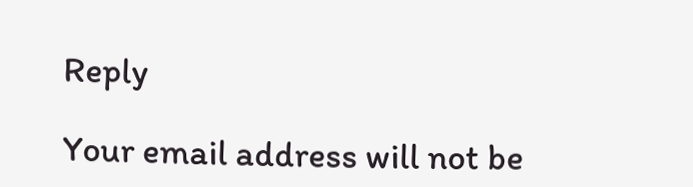Reply

Your email address will not be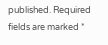published. Required fields are marked *